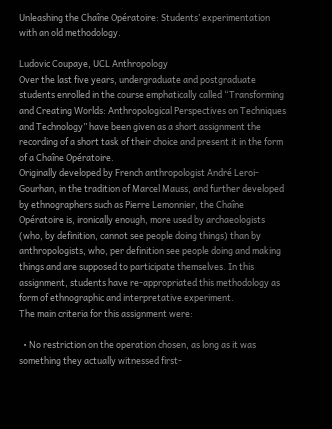Unleashing the Chaîne Opératoire: Students’ experimentation with an old methodology.

Ludovic Coupaye, UCL Anthropology
Over the last five years, undergraduate and postgraduate students enrolled in the course emphatically called “Transforming and Creating Worlds: Anthropological Perspectives on Techniques and Technology” have been given as a short assignment the recording of a short task of their choice and present it in the form of a Chaîne Opératoire.
Originally developed by French anthropologist André Leroi-Gourhan, in the tradition of Marcel Mauss, and further developed by ethnographers such as Pierre Lemonnier, the Chaîne Opératoire is, ironically enough, more used by archaeologists (who, by definition, cannot see people doing things) than by anthropologists, who, per definition see people doing and making things and are supposed to participate themselves. In this assignment, students have re-appropriated this methodology as form of ethnographic and interpretative experiment.
The main criteria for this assignment were:

  • No restriction on the operation chosen, as long as it was something they actually witnessed first-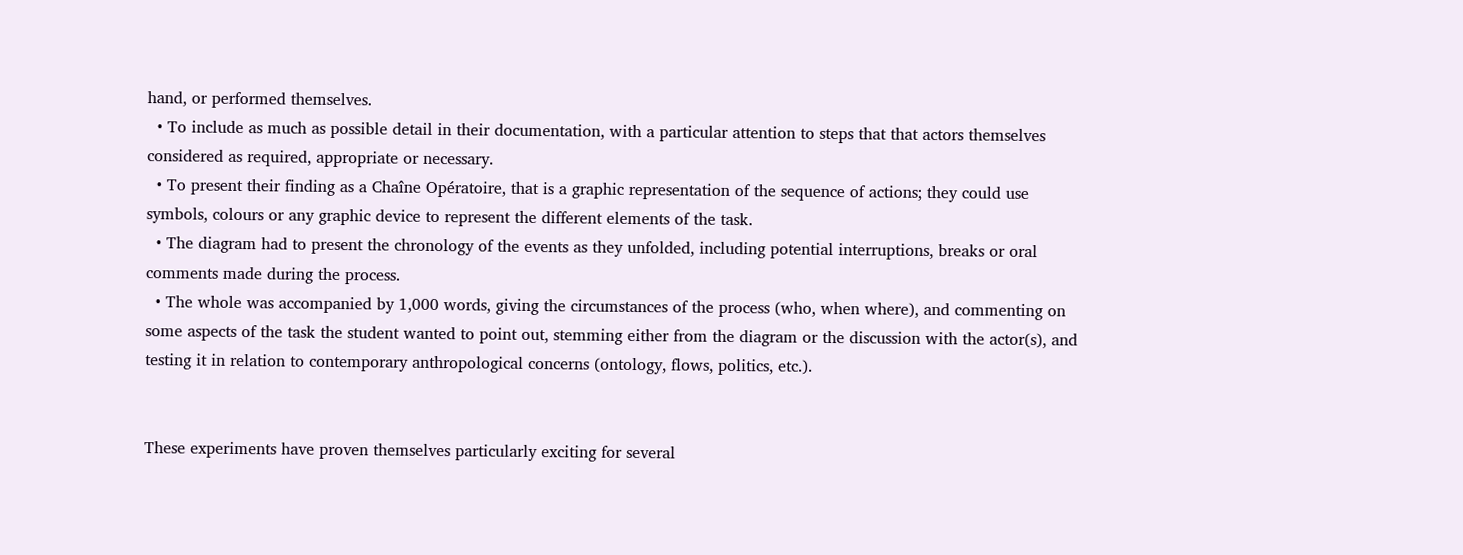hand, or performed themselves.
  • To include as much as possible detail in their documentation, with a particular attention to steps that that actors themselves considered as required, appropriate or necessary.
  • To present their finding as a Chaîne Opératoire, that is a graphic representation of the sequence of actions; they could use symbols, colours or any graphic device to represent the different elements of the task.
  • The diagram had to present the chronology of the events as they unfolded, including potential interruptions, breaks or oral comments made during the process.
  • The whole was accompanied by 1,000 words, giving the circumstances of the process (who, when where), and commenting on some aspects of the task the student wanted to point out, stemming either from the diagram or the discussion with the actor(s), and testing it in relation to contemporary anthropological concerns (ontology, flows, politics, etc.).


These experiments have proven themselves particularly exciting for several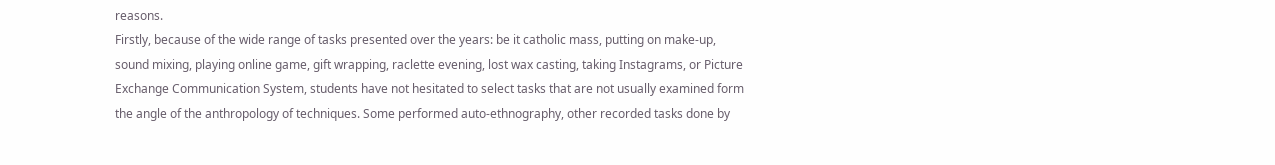reasons.
Firstly, because of the wide range of tasks presented over the years: be it catholic mass, putting on make-up, sound mixing, playing online game, gift wrapping, raclette evening, lost wax casting, taking Instagrams, or Picture Exchange Communication System, students have not hesitated to select tasks that are not usually examined form the angle of the anthropology of techniques. Some performed auto-ethnography, other recorded tasks done by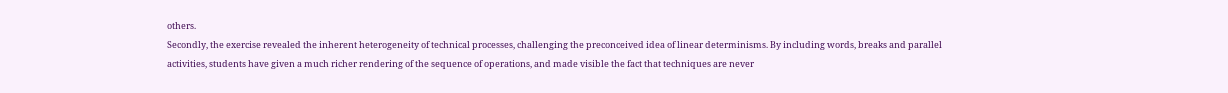others.
Secondly, the exercise revealed the inherent heterogeneity of technical processes, challenging the preconceived idea of linear determinisms. By including words, breaks and parallel activities, students have given a much richer rendering of the sequence of operations, and made visible the fact that techniques are never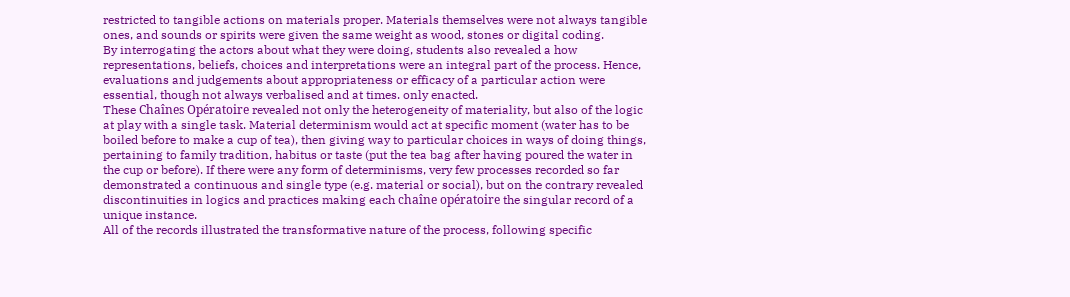restricted to tangible actions on materials proper. Materials themselves were not always tangible ones, and sounds or spirits were given the same weight as wood, stones or digital coding.
By interrogating the actors about what they were doing, students also revealed a how representations, beliefs, choices and interpretations were an integral part of the process. Hence, evaluations and judgements about appropriateness or efficacy of a particular action were essential, though not always verbalised and at times. only enacted.
These Chaînes Opératoire revealed not only the heterogeneity of materiality, but also of the logic at play with a single task. Material determinism would act at specific moment (water has to be boiled before to make a cup of tea), then giving way to particular choices in ways of doing things, pertaining to family tradition, habitus or taste (put the tea bag after having poured the water in the cup or before). If there were any form of determinisms, very few processes recorded so far demonstrated a continuous and single type (e.g. material or social), but on the contrary revealed discontinuities in logics and practices making each chaîne opératoire the singular record of a unique instance.
All of the records illustrated the transformative nature of the process, following specific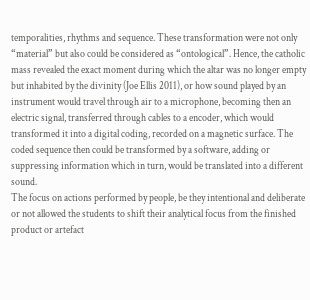temporalities, rhythms and sequence. These transformation were not only “material” but also could be considered as “ontological”. Hence, the catholic mass revealed the exact moment during which the altar was no longer empty but inhabited by the divinity (Joe Ellis 2011), or how sound played by an instrument would travel through air to a microphone, becoming then an electric signal, transferred through cables to a encoder, which would transformed it into a digital coding, recorded on a magnetic surface. The coded sequence then could be transformed by a software, adding or suppressing information which in turn, would be translated into a different sound.
The focus on actions performed by people, be they intentional and deliberate or not allowed the students to shift their analytical focus from the finished product or artefact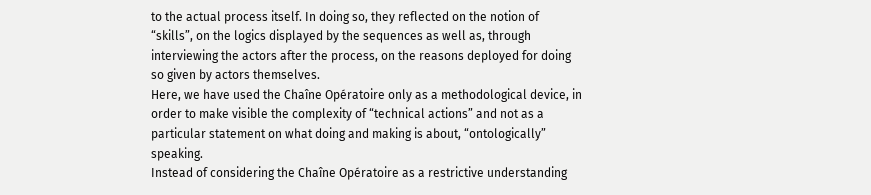to the actual process itself. In doing so, they reflected on the notion of “skills”, on the logics displayed by the sequences as well as, through interviewing the actors after the process, on the reasons deployed for doing so given by actors themselves.
Here, we have used the Chaîne Opératoire only as a methodological device, in order to make visible the complexity of “technical actions” and not as a particular statement on what doing and making is about, “ontologically” speaking.
Instead of considering the Chaîne Opératoire as a restrictive understanding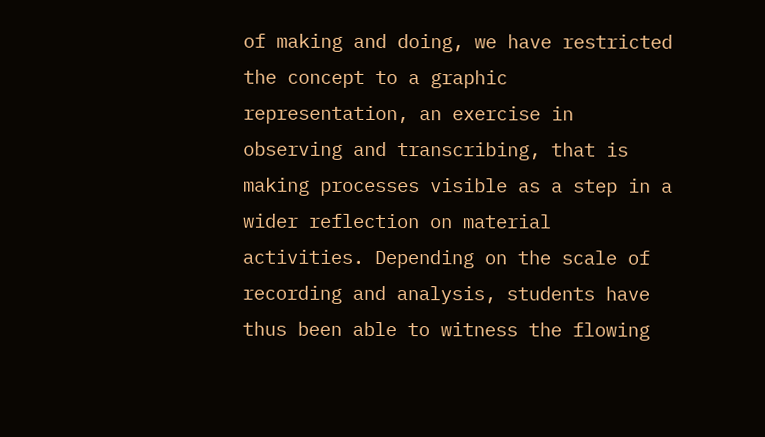of making and doing, we have restricted the concept to a graphic representation, an exercise in observing and transcribing, that is making processes visible as a step in a wider reflection on material activities. Depending on the scale of recording and analysis, students have thus been able to witness the flowing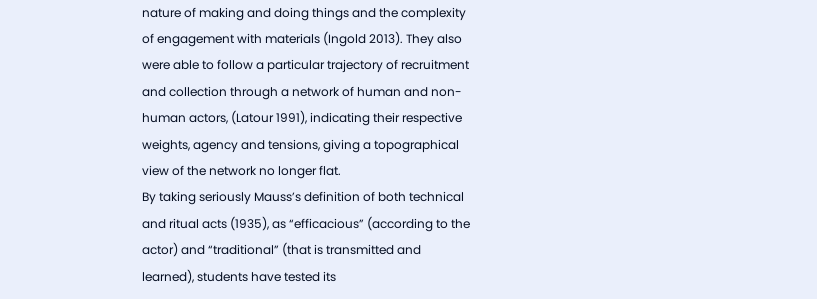nature of making and doing things and the complexity of engagement with materials (Ingold 2013). They also were able to follow a particular trajectory of recruitment and collection through a network of human and non-human actors, (Latour 1991), indicating their respective weights, agency and tensions, giving a topographical view of the network no longer flat.
By taking seriously Mauss’s definition of both technical and ritual acts (1935), as “efficacious” (according to the actor) and “traditional” (that is transmitted and learned), students have tested its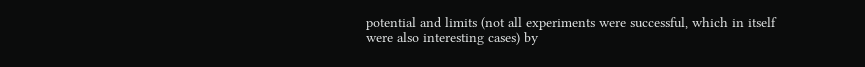potential and limits (not all experiments were successful, which in itself were also interesting cases) by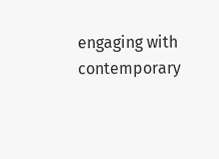engaging with contemporary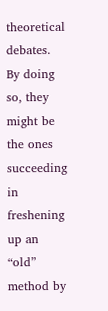theoretical debates. By doing so, they might be the ones succeeding in freshening up an “old” method by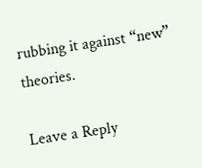rubbing it against “new” theories.

Leave a Reply